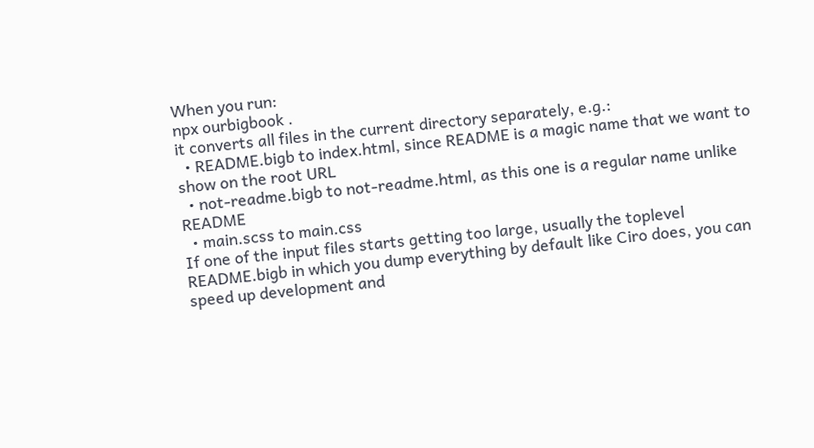When you run:
npx ourbigbook .
it converts all files in the current directory separately, e.g.:
  • README.bigb to index.html, since README is a magic name that we want to show on the root URL
  • not-readme.bigb to not-readme.html, as this one is a regular name unlike README
  • main.scss to main.css
If one of the input files starts getting too large, usually the toplevel README.bigb in which you dump everything by default like Ciro does, you can speed up development and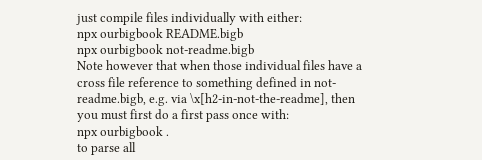just compile files individually with either:
npx ourbigbook README.bigb
npx ourbigbook not-readme.bigb
Note however that when those individual files have a cross file reference to something defined in not-readme.bigb, e.g. via \x[h2-in-not-the-readme], then you must first do a first pass once with:
npx ourbigbook .
to parse all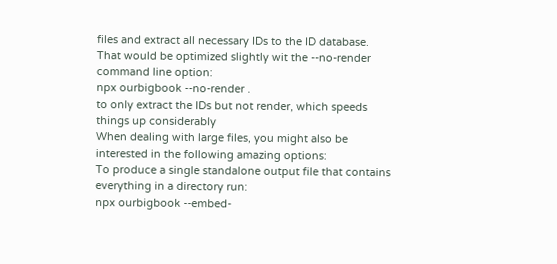files and extract all necessary IDs to the ID database. That would be optimized slightly wit the --no-render command line option:
npx ourbigbook --no-render .
to only extract the IDs but not render, which speeds things up considerably
When dealing with large files, you might also be interested in the following amazing options:
To produce a single standalone output file that contains everything in a directory run:
npx ourbigbook --embed-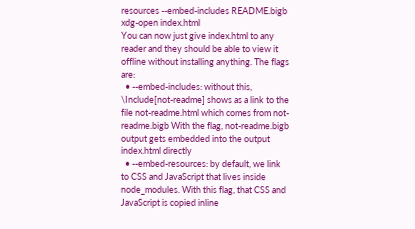resources --embed-includes README.bigb
xdg-open index.html
You can now just give index.html to any reader and they should be able to view it offline without installing anything. The flags are:
  • --embed-includes: without this, \Include[not-readme] shows as a link to the file not-readme.html which comes from not-readme.bigb With the flag, not-readme.bigb output gets embedded into the output index.html directly
  • --embed-resources: by default, we link to CSS and JavaScript that lives inside node_modules. With this flag, that CSS and JavaScript is copied inline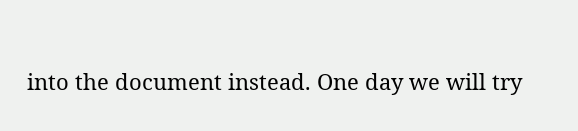into the document instead. One day we will try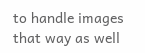to handle images that way as well